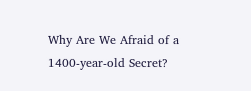Why Are We Afraid of a 1400-year-old Secret?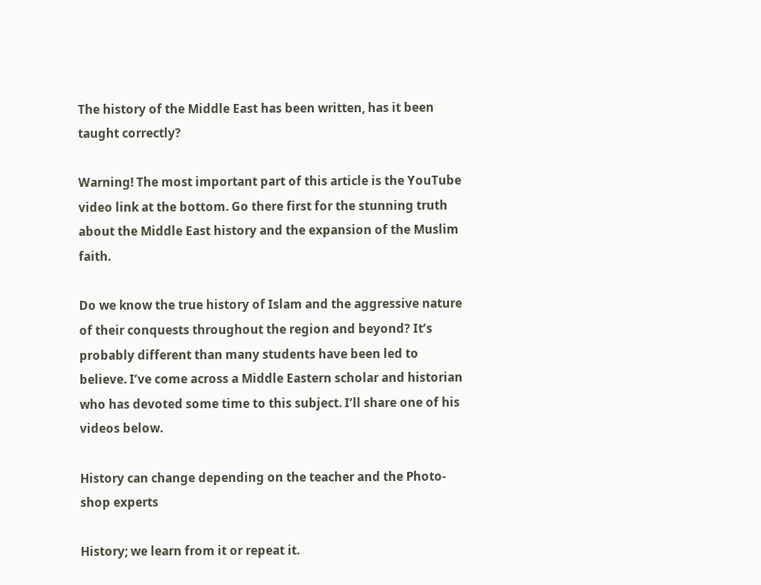The history of the Middle East has been written, has it been taught correctly?

Warning! The most important part of this article is the YouTube video link at the bottom. Go there first for the stunning truth about the Middle East history and the expansion of the Muslim faith.

Do we know the true history of Islam and the aggressive nature of their conquests throughout the region and beyond? It’s probably different than many students have been led to believe. I’ve come across a Middle Eastern scholar and historian who has devoted some time to this subject. I’ll share one of his videos below.

History can change depending on the teacher and the Photo-shop experts

History; we learn from it or repeat it.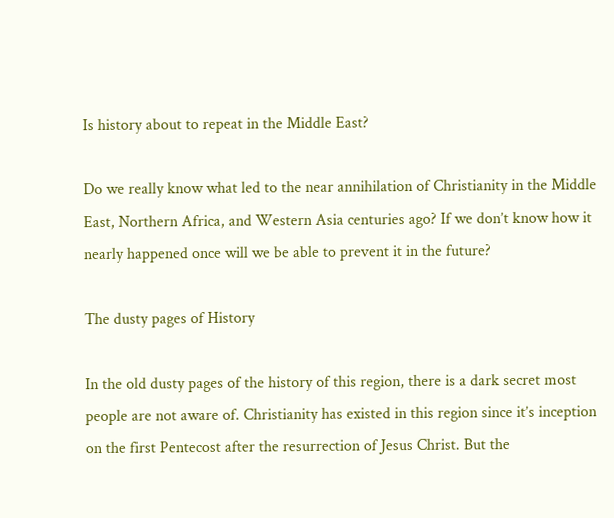Is history about to repeat in the Middle East?

Do we really know what led to the near annihilation of Christianity in the Middle East, Northern Africa, and Western Asia centuries ago? If we don’t know how it nearly happened once will we be able to prevent it in the future?

The dusty pages of History

In the old dusty pages of the history of this region, there is a dark secret most people are not aware of. Christianity has existed in this region since it’s inception on the first Pentecost after the resurrection of Jesus Christ. But the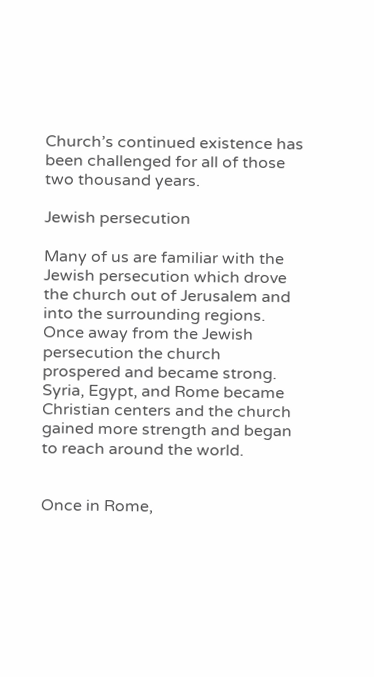Church’s continued existence has been challenged for all of those two thousand years.

Jewish persecution

Many of us are familiar with the Jewish persecution which drove the church out of Jerusalem and into the surrounding regions. Once away from the Jewish persecution the church prospered and became strong. Syria, Egypt, and Rome became Christian centers and the church gained more strength and began to reach around the world.


Once in Rome,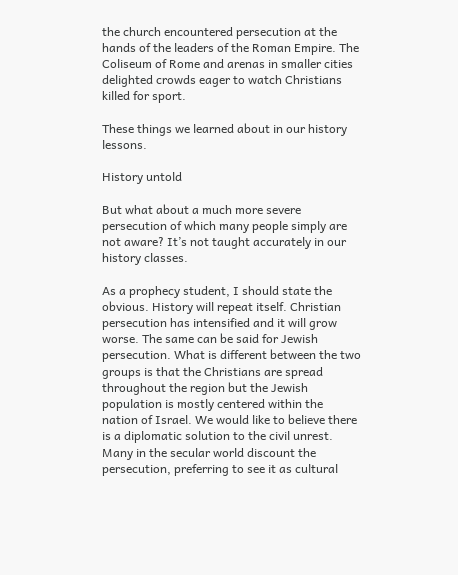the church encountered persecution at the hands of the leaders of the Roman Empire. The Coliseum of Rome and arenas in smaller cities delighted crowds eager to watch Christians killed for sport.

These things we learned about in our history lessons.

History untold

But what about a much more severe persecution of which many people simply are not aware? It’s not taught accurately in our history classes.

As a prophecy student, I should state the obvious. History will repeat itself. Christian persecution has intensified and it will grow worse. The same can be said for Jewish persecution. What is different between the two groups is that the Christians are spread throughout the region but the Jewish population is mostly centered within the nation of Israel. We would like to believe there is a diplomatic solution to the civil unrest. Many in the secular world discount the persecution, preferring to see it as cultural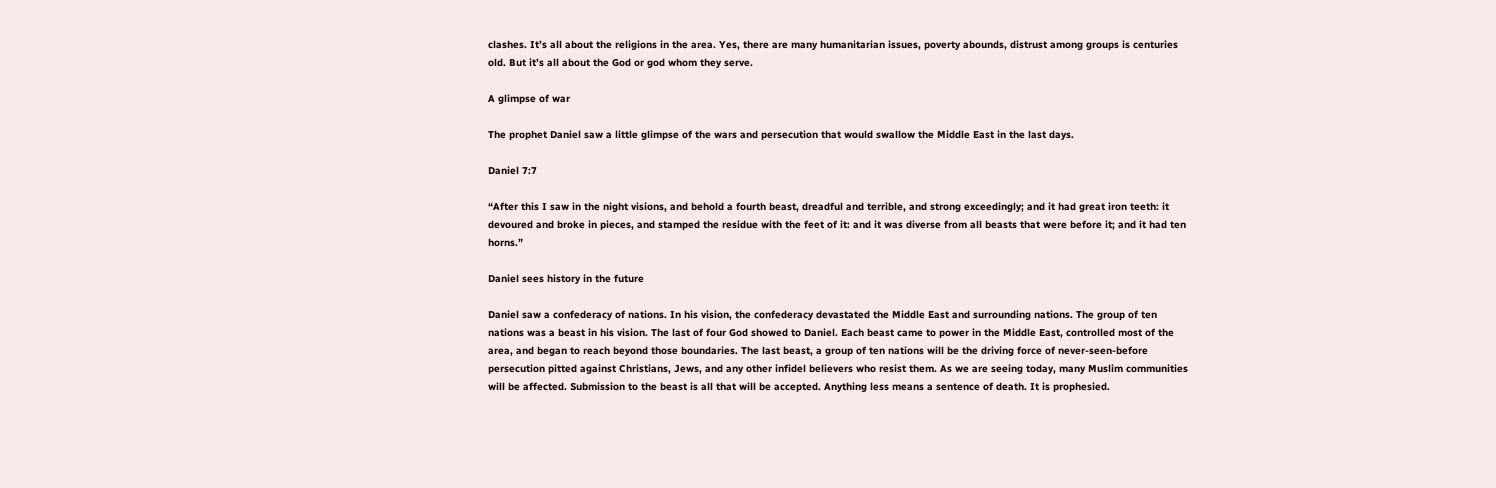clashes. It’s all about the religions in the area. Yes, there are many humanitarian issues, poverty abounds, distrust among groups is centuries old. But it’s all about the God or god whom they serve.

A glimpse of war

The prophet Daniel saw a little glimpse of the wars and persecution that would swallow the Middle East in the last days.

Daniel 7:7

“After this I saw in the night visions, and behold a fourth beast, dreadful and terrible, and strong exceedingly; and it had great iron teeth: it devoured and broke in pieces, and stamped the residue with the feet of it: and it was diverse from all beasts that were before it; and it had ten horns.”

Daniel sees history in the future

Daniel saw a confederacy of nations. In his vision, the confederacy devastated the Middle East and surrounding nations. The group of ten nations was a beast in his vision. The last of four God showed to Daniel. Each beast came to power in the Middle East, controlled most of the area, and began to reach beyond those boundaries. The last beast, a group of ten nations will be the driving force of never-seen-before persecution pitted against Christians, Jews, and any other infidel believers who resist them. As we are seeing today, many Muslim communities will be affected. Submission to the beast is all that will be accepted. Anything less means a sentence of death. It is prophesied.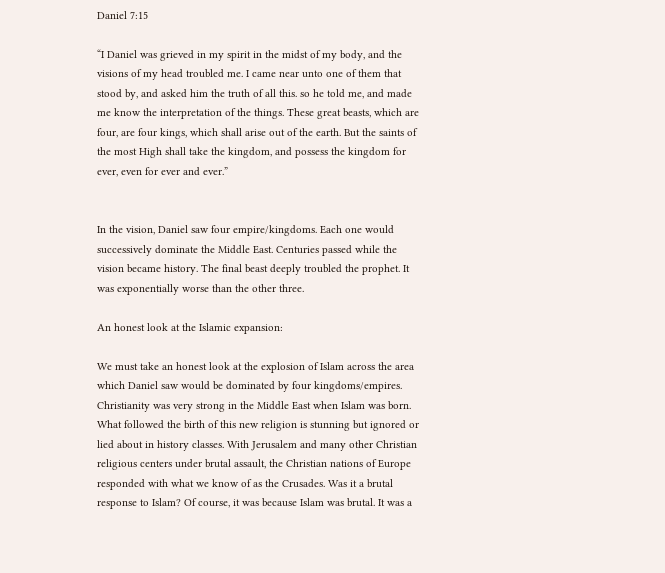Daniel 7:15

“I Daniel was grieved in my spirit in the midst of my body, and the visions of my head troubled me. I came near unto one of them that stood by, and asked him the truth of all this. so he told me, and made me know the interpretation of the things. These great beasts, which are four, are four kings, which shall arise out of the earth. But the saints of the most High shall take the kingdom, and possess the kingdom for ever, even for ever and ever.”


In the vision, Daniel saw four empire/kingdoms. Each one would successively dominate the Middle East. Centuries passed while the vision became history. The final beast deeply troubled the prophet. It was exponentially worse than the other three.

An honest look at the Islamic expansion:

We must take an honest look at the explosion of Islam across the area which Daniel saw would be dominated by four kingdoms/empires. Christianity was very strong in the Middle East when Islam was born. What followed the birth of this new religion is stunning but ignored or lied about in history classes. With Jerusalem and many other Christian religious centers under brutal assault, the Christian nations of Europe responded with what we know of as the Crusades. Was it a brutal response to Islam? Of course, it was because Islam was brutal. It was a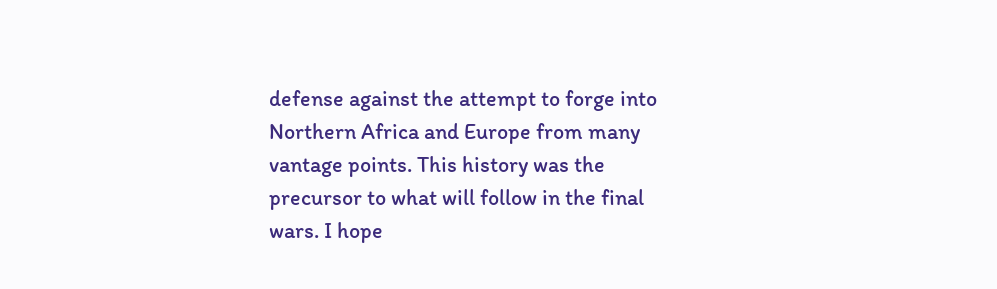defense against the attempt to forge into Northern Africa and Europe from many vantage points. This history was the precursor to what will follow in the final wars. I hope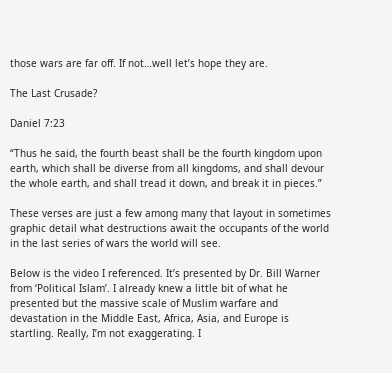those wars are far off. If not…well let’s hope they are.

The Last Crusade?

Daniel 7:23

“Thus he said, the fourth beast shall be the fourth kingdom upon earth, which shall be diverse from all kingdoms, and shall devour the whole earth, and shall tread it down, and break it in pieces.”

These verses are just a few among many that layout in sometimes graphic detail what destructions await the occupants of the world in the last series of wars the world will see.

Below is the video I referenced. It’s presented by Dr. Bill Warner from ‘Political Islam’. I already knew a little bit of what he presented but the massive scale of Muslim warfare and devastation in the Middle East, Africa, Asia, and Europe is startling. Really, I’m not exaggerating. I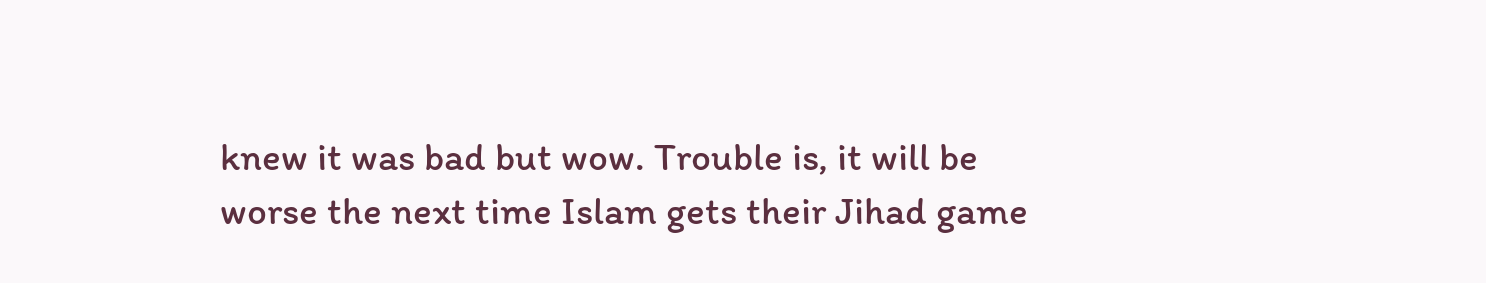knew it was bad but wow. Trouble is, it will be worse the next time Islam gets their Jihad game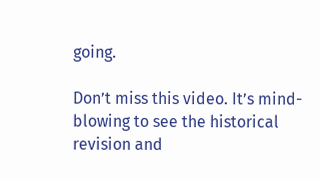going.

Don’t miss this video. It’s mind-blowing to see the historical revision and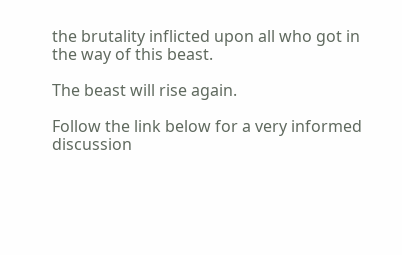the brutality inflicted upon all who got in the way of this beast.

The beast will rise again.

Follow the link below for a very informed discussion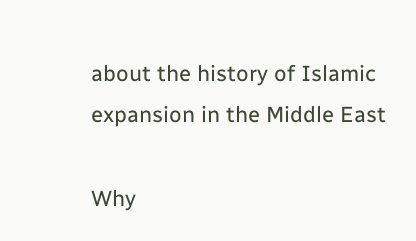about the history of Islamic expansion in the Middle East

Why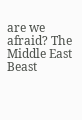are we afraid? The Middle East Beast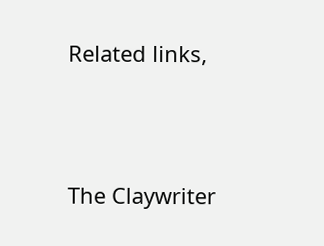Related links,




The Claywriter